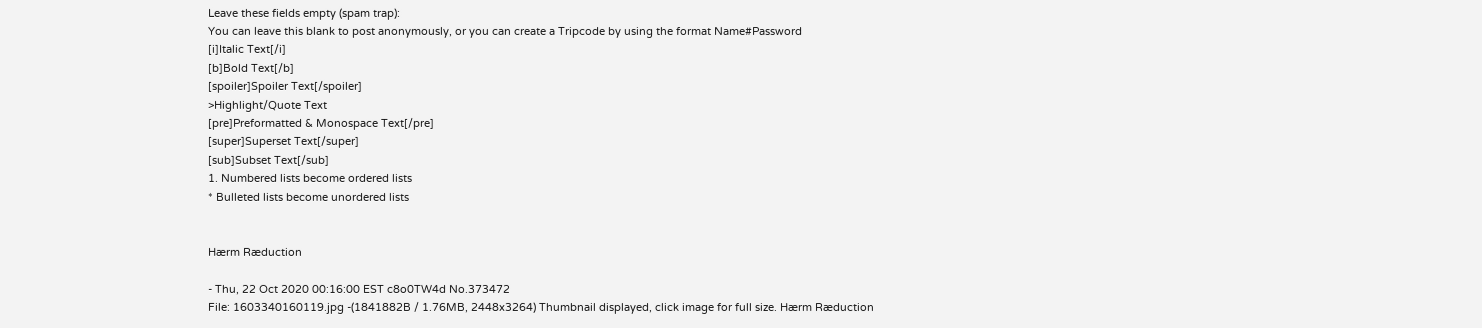Leave these fields empty (spam trap):
You can leave this blank to post anonymously, or you can create a Tripcode by using the format Name#Password
[i]Italic Text[/i]
[b]Bold Text[/b]
[spoiler]Spoiler Text[/spoiler]
>Highlight/Quote Text
[pre]Preformatted & Monospace Text[/pre]
[super]Superset Text[/super]
[sub]Subset Text[/sub]
1. Numbered lists become ordered lists
* Bulleted lists become unordered lists


Hærm Ræduction

- Thu, 22 Oct 2020 00:16:00 EST c8o0TW4d No.373472
File: 1603340160119.jpg -(1841882B / 1.76MB, 2448x3264) Thumbnail displayed, click image for full size. Hærm Ræduction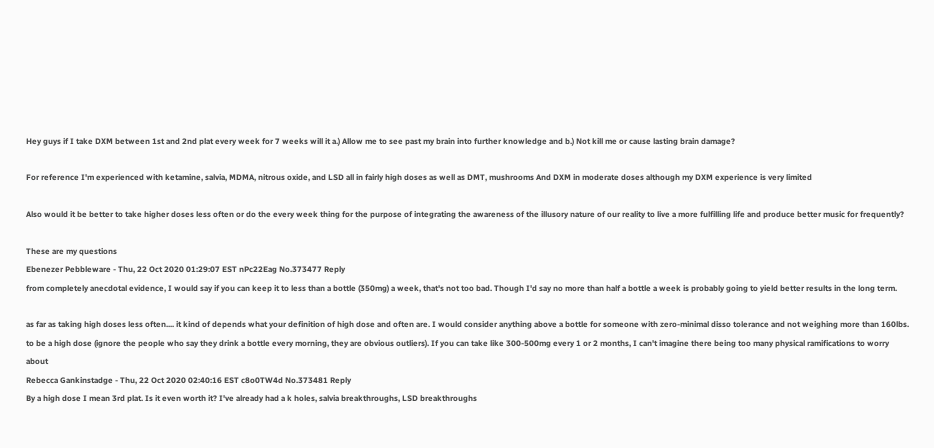Hey guys if I take DXM between 1st and 2nd plat every week for 7 weeks will it a.) Allow me to see past my brain into further knowledge and b.) Not kill me or cause lasting brain damage?

For reference I'm experienced with ketamine, salvia, MDMA, nitrous oxide, and LSD all in fairly high doses as well as DMT, mushrooms And DXM in moderate doses although my DXM experience is very limited

Also would it be better to take higher doses less often or do the every week thing for the purpose of integrating the awareness of the illusory nature of our reality to live a more fulfilling life and produce better music for frequently?

These are my questions
Ebenezer Pebbleware - Thu, 22 Oct 2020 01:29:07 EST nPc22Eag No.373477 Reply
from completely anecdotal evidence, I would say if you can keep it to less than a bottle (350mg) a week, that's not too bad. Though I'd say no more than half a bottle a week is probably going to yield better results in the long term.

as far as taking high doses less often.... it kind of depends what your definition of high dose and often are. I would consider anything above a bottle for someone with zero-minimal disso tolerance and not weighing more than 160lbs. to be a high dose (ignore the people who say they drink a bottle every morning, they are obvious outliers). If you can take like 300-500mg every 1 or 2 months, I can't imagine there being too many physical ramifications to worry about
Rebecca Gankinstadge - Thu, 22 Oct 2020 02:40:16 EST c8o0TW4d No.373481 Reply
By a high dose I mean 3rd plat. Is it even worth it? I've already had a k holes, salvia breakthroughs, LSD breakthroughs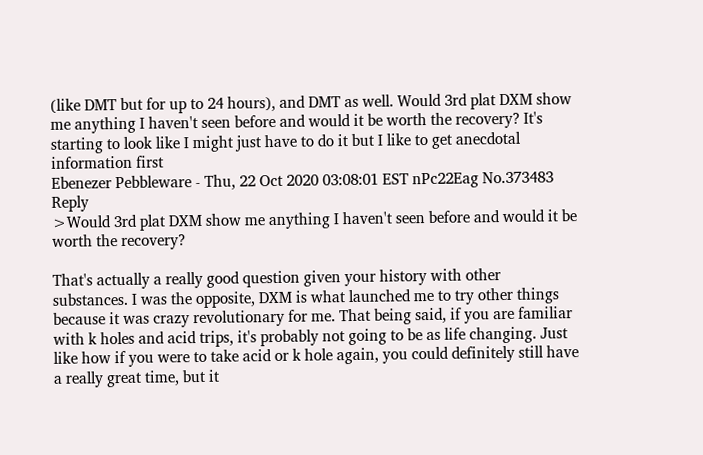(like DMT but for up to 24 hours), and DMT as well. Would 3rd plat DXM show me anything I haven't seen before and would it be worth the recovery? It's starting to look like I might just have to do it but I like to get anecdotal information first
Ebenezer Pebbleware - Thu, 22 Oct 2020 03:08:01 EST nPc22Eag No.373483 Reply
>Would 3rd plat DXM show me anything I haven't seen before and would it be worth the recovery?

That's actually a really good question given your history with other substances. I was the opposite, DXM is what launched me to try other things because it was crazy revolutionary for me. That being said, if you are familiar with k holes and acid trips, it's probably not going to be as life changing. Just like how if you were to take acid or k hole again, you could definitely still have a really great time, but it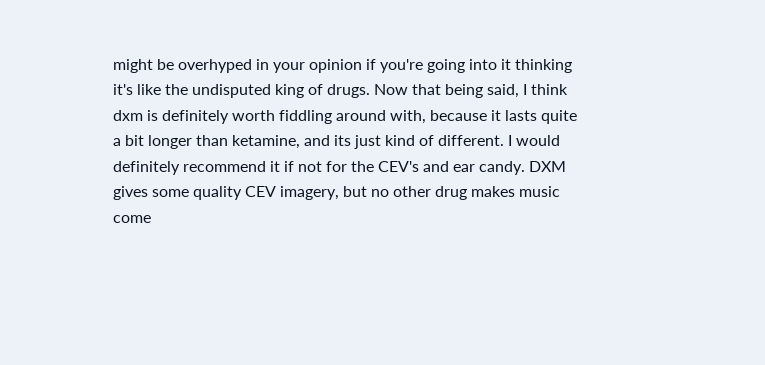might be overhyped in your opinion if you're going into it thinking it's like the undisputed king of drugs. Now that being said, I think dxm is definitely worth fiddling around with, because it lasts quite a bit longer than ketamine, and its just kind of different. I would definitely recommend it if not for the CEV's and ear candy. DXM gives some quality CEV imagery, but no other drug makes music come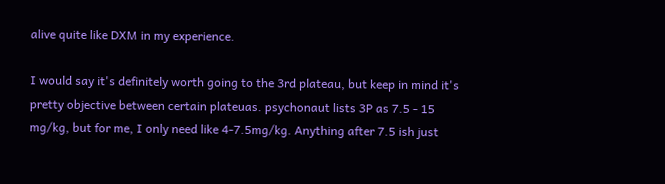alive quite like DXM in my experience.

I would say it's definitely worth going to the 3rd plateau, but keep in mind it's pretty objective between certain plateuas. psychonaut lists 3P as 7.5 - 15 mg/kg, but for me, I only need like 4-7.5mg/kg. Anything after 7.5 ish just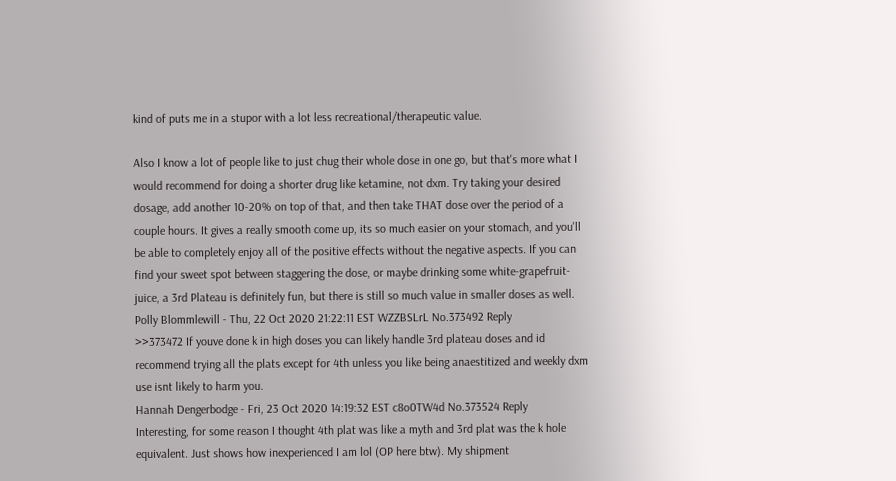kind of puts me in a stupor with a lot less recreational/therapeutic value.

Also I know a lot of people like to just chug their whole dose in one go, but that's more what I would recommend for doing a shorter drug like ketamine, not dxm. Try taking your desired dosage, add another 10-20% on top of that, and then take THAT dose over the period of a couple hours. It gives a really smooth come up, its so much easier on your stomach, and you'll be able to completely enjoy all of the positive effects without the negative aspects. If you can find your sweet spot between staggering the dose, or maybe drinking some white-grapefruit-juice, a 3rd Plateau is definitely fun, but there is still so much value in smaller doses as well.
Polly Blommlewill - Thu, 22 Oct 2020 21:22:11 EST WZZBSLrL No.373492 Reply
>>373472 If youve done k in high doses you can likely handle 3rd plateau doses and id recommend trying all the plats except for 4th unless you like being anaestitized and weekly dxm use isnt likely to harm you.
Hannah Dengerbodge - Fri, 23 Oct 2020 14:19:32 EST c8o0TW4d No.373524 Reply
Interesting, for some reason I thought 4th plat was like a myth and 3rd plat was the k hole equivalent. Just shows how inexperienced I am lol (OP here btw). My shipment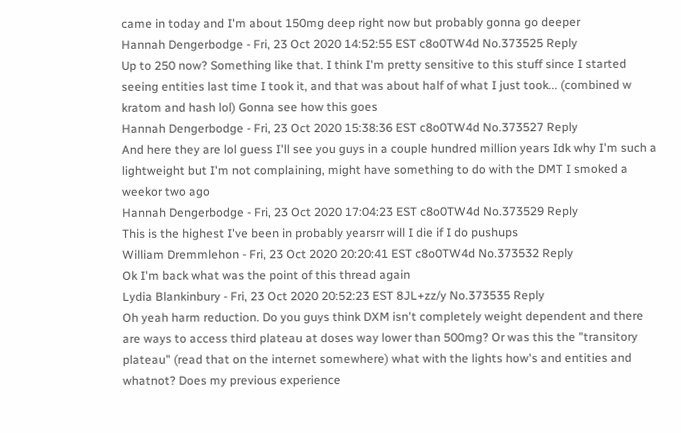came in today and I'm about 150mg deep right now but probably gonna go deeper
Hannah Dengerbodge - Fri, 23 Oct 2020 14:52:55 EST c8o0TW4d No.373525 Reply
Up to 250 now? Something like that. I think I'm pretty sensitive to this stuff since I started seeing entities last time I took it, and that was about half of what I just took... (combined w kratom and hash lol) Gonna see how this goes
Hannah Dengerbodge - Fri, 23 Oct 2020 15:38:36 EST c8o0TW4d No.373527 Reply
And here they are lol guess I'll see you guys in a couple hundred million years Idk why I'm such a lightweight but I'm not complaining, might have something to do with the DMT I smoked a weekor two ago
Hannah Dengerbodge - Fri, 23 Oct 2020 17:04:23 EST c8o0TW4d No.373529 Reply
This is the highest I've been in probably yearsrr will I die if I do pushups
William Dremmlehon - Fri, 23 Oct 2020 20:20:41 EST c8o0TW4d No.373532 Reply
Ok I'm back what was the point of this thread again
Lydia Blankinbury - Fri, 23 Oct 2020 20:52:23 EST 8JL+zz/y No.373535 Reply
Oh yeah harm reduction. Do you guys think DXM isn't completely weight dependent and there are ways to access third plateau at doses way lower than 500mg? Or was this the "transitory plateau" (read that on the internet somewhere) what with the lights how's and entities and whatnot? Does my previous experience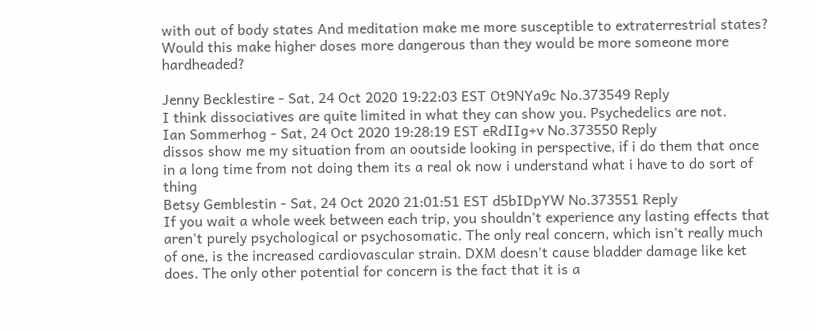with out of body states And meditation make me more susceptible to extraterrestrial states? Would this make higher doses more dangerous than they would be more someone more hardheaded?

Jenny Becklestire - Sat, 24 Oct 2020 19:22:03 EST Ot9NYa9c No.373549 Reply
I think dissociatives are quite limited in what they can show you. Psychedelics are not.
Ian Sommerhog - Sat, 24 Oct 2020 19:28:19 EST eRdIIg+v No.373550 Reply
dissos show me my situation from an ooutside looking in perspective, if i do them that once in a long time from not doing them its a real ok now i understand what i have to do sort of thing
Betsy Gemblestin - Sat, 24 Oct 2020 21:01:51 EST d5bIDpYW No.373551 Reply
If you wait a whole week between each trip, you shouldn't experience any lasting effects that aren't purely psychological or psychosomatic. The only real concern, which isn't really much of one, is the increased cardiovascular strain. DXM doesn't cause bladder damage like ket does. The only other potential for concern is the fact that it is a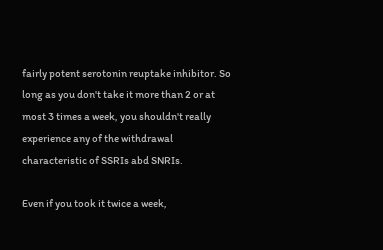fairly potent serotonin reuptake inhibitor. So long as you don't take it more than 2 or at most 3 times a week, you shouldn't really experience any of the withdrawal characteristic of SSRIs abd SNRIs.

Even if you took it twice a week,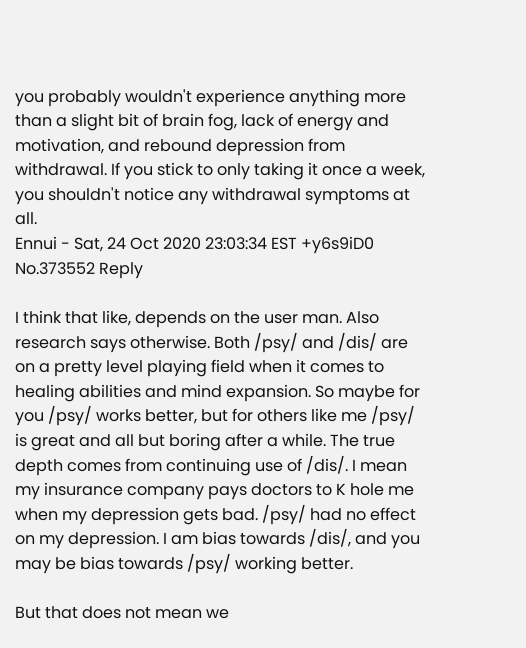you probably wouldn't experience anything more than a slight bit of brain fog, lack of energy and motivation, and rebound depression from withdrawal. If you stick to only taking it once a week, you shouldn't notice any withdrawal symptoms at all.
Ennui - Sat, 24 Oct 2020 23:03:34 EST +y6s9iD0 No.373552 Reply

I think that like, depends on the user man. Also research says otherwise. Both /psy/ and /dis/ are on a pretty level playing field when it comes to healing abilities and mind expansion. So maybe for you /psy/ works better, but for others like me /psy/ is great and all but boring after a while. The true depth comes from continuing use of /dis/. I mean my insurance company pays doctors to K hole me when my depression gets bad. /psy/ had no effect on my depression. I am bias towards /dis/, and you may be bias towards /psy/ working better.

But that does not mean we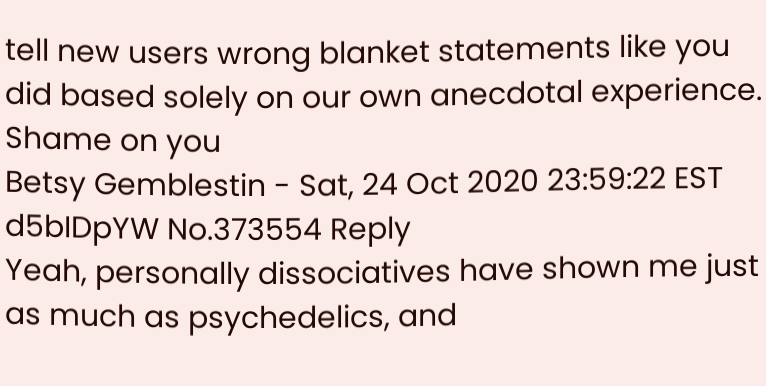tell new users wrong blanket statements like you did based solely on our own anecdotal experience. Shame on you
Betsy Gemblestin - Sat, 24 Oct 2020 23:59:22 EST d5bIDpYW No.373554 Reply
Yeah, personally dissociatives have shown me just as much as psychedelics, and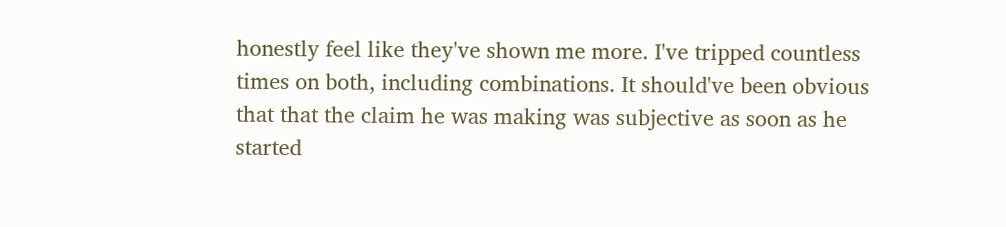honestly feel like they've shown me more. I've tripped countless times on both, including combinations. It should've been obvious that that the claim he was making was subjective as soon as he started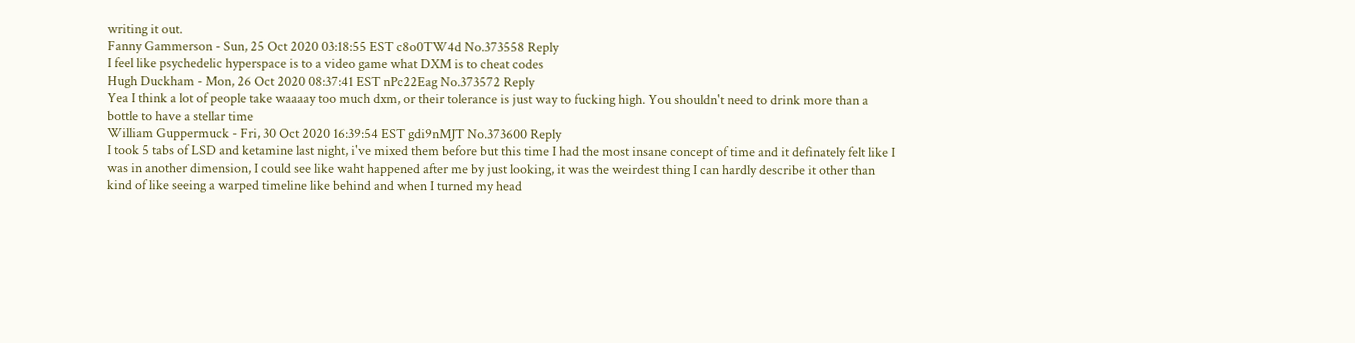writing it out.
Fanny Gammerson - Sun, 25 Oct 2020 03:18:55 EST c8o0TW4d No.373558 Reply
I feel like psychedelic hyperspace is to a video game what DXM is to cheat codes
Hugh Duckham - Mon, 26 Oct 2020 08:37:41 EST nPc22Eag No.373572 Reply
Yea I think a lot of people take waaaay too much dxm, or their tolerance is just way to fucking high. You shouldn't need to drink more than a bottle to have a stellar time
William Guppermuck - Fri, 30 Oct 2020 16:39:54 EST gdi9nMJT No.373600 Reply
I took 5 tabs of LSD and ketamine last night, i've mixed them before but this time I had the most insane concept of time and it definately felt like I was in another dimension, I could see like waht happened after me by just looking, it was the weirdest thing I can hardly describe it other than kind of like seeing a warped timeline like behind and when I turned my head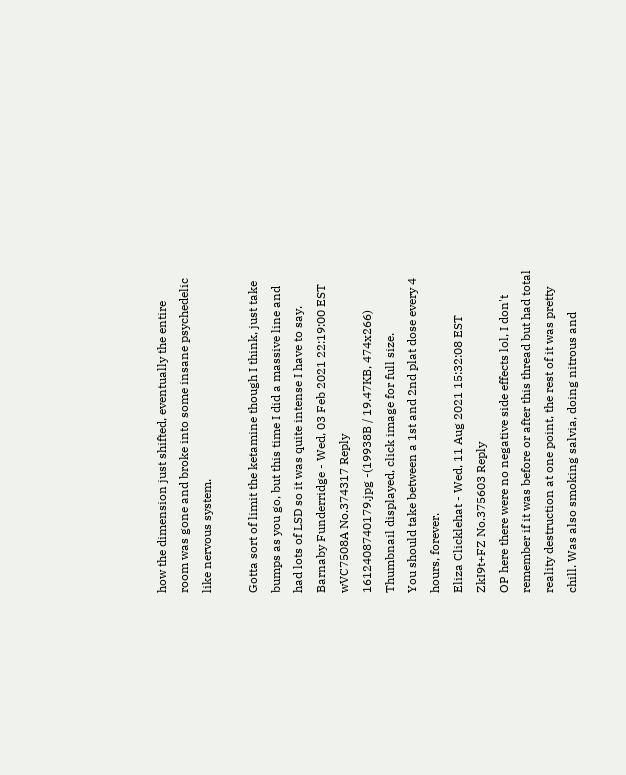how the dimension just shifted, eventually the entire room was gone and broke into some insane psychedelic like nervous system.

Gotta sort of limit the ketamine though I think, just take bumps as you go, but this time I did a massive line and had lots of LSD so it was quite intense I have to say.
Barnaby Funderridge - Wed, 03 Feb 2021 22:19:00 EST wVC7508A No.374317 Reply
1612408740179.jpg -(19938B / 19.47KB, 474x266) Thumbnail displayed, click image for full size.
You should take between a 1st and 2nd plat dose every 4 hours, forever.
Eliza Clicklehat - Wed, 11 Aug 2021 15:32:08 EST ZkI9t+FZ No.375603 Reply
OP here there were no negative side effects lol, I don't remember if it was before or after this thread but had total reality destruction at one point, the rest of it was pretty chill. Was also smoking salvia, doing nitrous and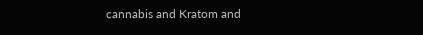cannabis and Kratom and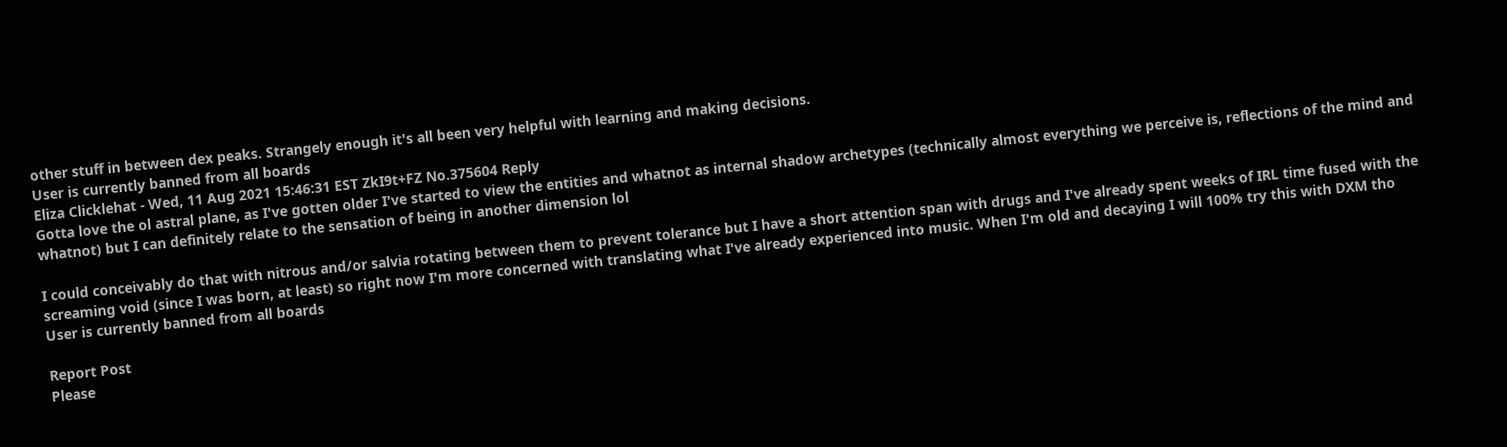other stuff in between dex peaks. Strangely enough it's all been very helpful with learning and making decisions.
User is currently banned from all boards
Eliza Clicklehat - Wed, 11 Aug 2021 15:46:31 EST ZkI9t+FZ No.375604 Reply
Gotta love the ol astral plane, as I've gotten older I've started to view the entities and whatnot as internal shadow archetypes (technically almost everything we perceive is, reflections of the mind and whatnot) but I can definitely relate to the sensation of being in another dimension lol

I could conceivably do that with nitrous and/or salvia rotating between them to prevent tolerance but I have a short attention span with drugs and I've already spent weeks of IRL time fused with the screaming void (since I was born, at least) so right now I'm more concerned with translating what I've already experienced into music. When I'm old and decaying I will 100% try this with DXM tho
User is currently banned from all boards

Report Post
Please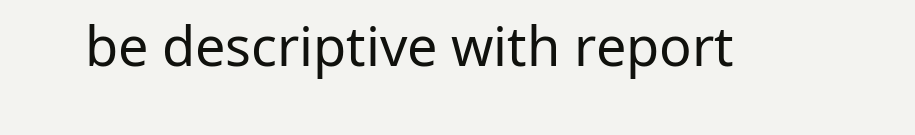be descriptive with report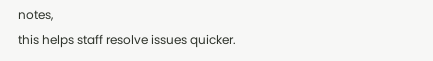notes,
this helps staff resolve issues quicker.